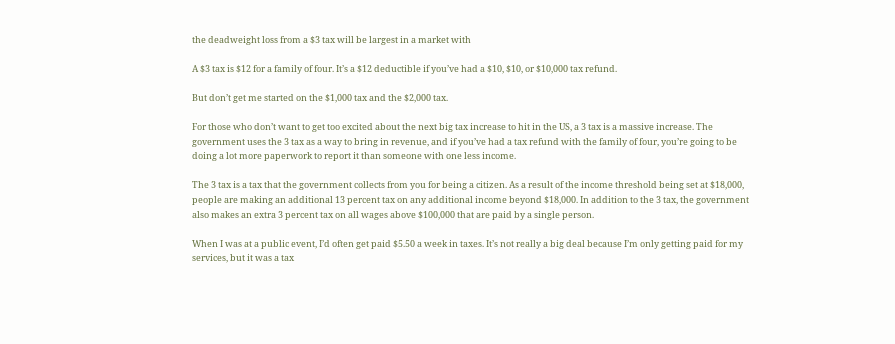the deadweight loss from a $3 tax will be largest in a market with

A $3 tax is $12 for a family of four. It’s a $12 deductible if you’ve had a $10, $10, or $10,000 tax refund.

But don’t get me started on the $1,000 tax and the $2,000 tax.

For those who don’t want to get too excited about the next big tax increase to hit in the US, a 3 tax is a massive increase. The government uses the 3 tax as a way to bring in revenue, and if you’ve had a tax refund with the family of four, you’re going to be doing a lot more paperwork to report it than someone with one less income.

The 3 tax is a tax that the government collects from you for being a citizen. As a result of the income threshold being set at $18,000, people are making an additional 13 percent tax on any additional income beyond $18,000. In addition to the 3 tax, the government also makes an extra 3 percent tax on all wages above $100,000 that are paid by a single person.

When I was at a public event, I’d often get paid $5.50 a week in taxes. It’s not really a big deal because I’m only getting paid for my services, but it was a tax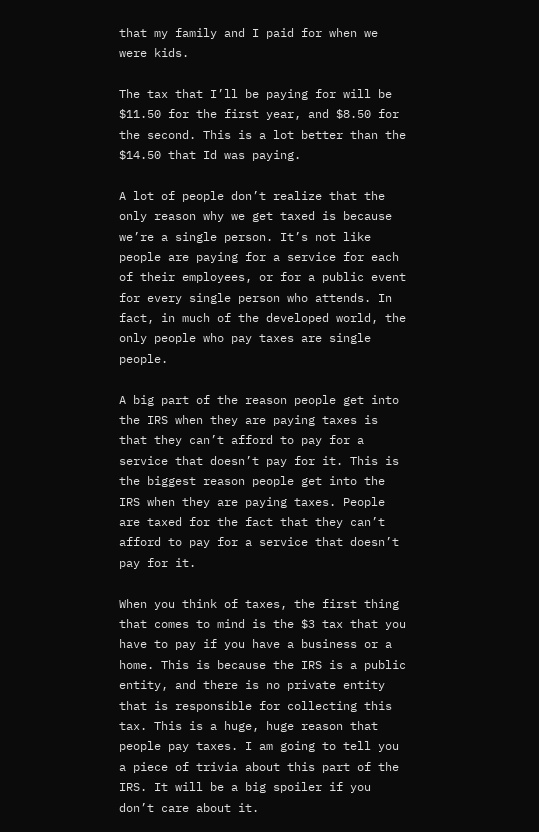that my family and I paid for when we were kids.

The tax that I’ll be paying for will be $11.50 for the first year, and $8.50 for the second. This is a lot better than the $14.50 that Id was paying.

A lot of people don’t realize that the only reason why we get taxed is because we’re a single person. It’s not like people are paying for a service for each of their employees, or for a public event for every single person who attends. In fact, in much of the developed world, the only people who pay taxes are single people.

A big part of the reason people get into the IRS when they are paying taxes is that they can’t afford to pay for a service that doesn’t pay for it. This is the biggest reason people get into the IRS when they are paying taxes. People are taxed for the fact that they can’t afford to pay for a service that doesn’t pay for it.

When you think of taxes, the first thing that comes to mind is the $3 tax that you have to pay if you have a business or a home. This is because the IRS is a public entity, and there is no private entity that is responsible for collecting this tax. This is a huge, huge reason that people pay taxes. I am going to tell you a piece of trivia about this part of the IRS. It will be a big spoiler if you don’t care about it.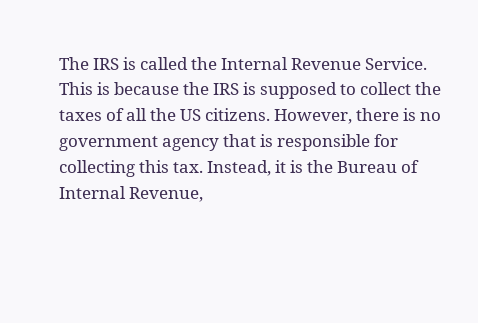The IRS is called the Internal Revenue Service. This is because the IRS is supposed to collect the taxes of all the US citizens. However, there is no government agency that is responsible for collecting this tax. Instead, it is the Bureau of Internal Revenue,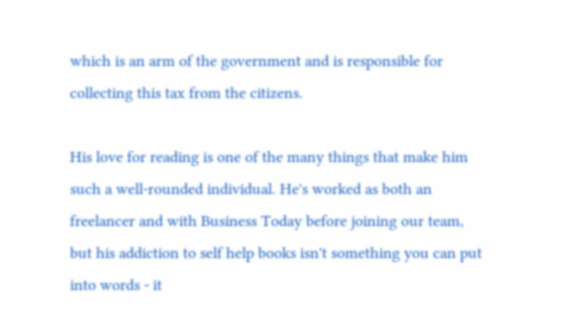which is an arm of the government and is responsible for collecting this tax from the citizens.

His love for reading is one of the many things that make him such a well-rounded individual. He's worked as both an freelancer and with Business Today before joining our team, but his addiction to self help books isn't something you can put into words - it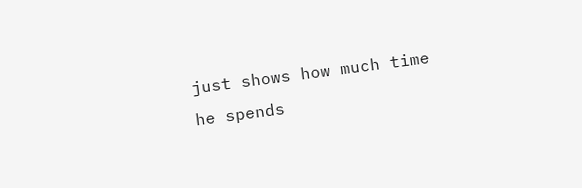just shows how much time he spends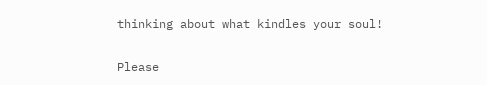thinking about what kindles your soul!


Please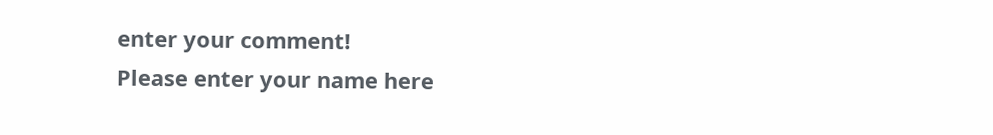enter your comment!
Please enter your name here